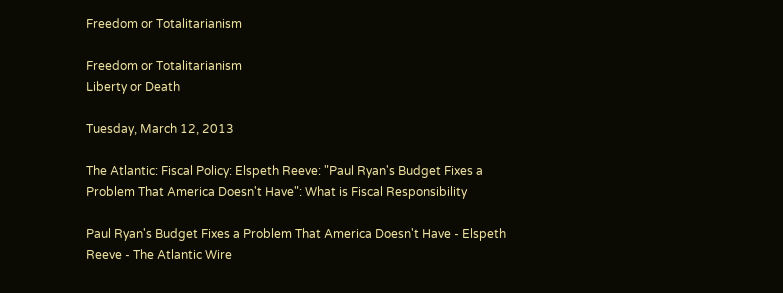Freedom or Totalitarianism

Freedom or Totalitarianism
Liberty or Death

Tuesday, March 12, 2013

The Atlantic: Fiscal Policy: Elspeth Reeve: "Paul Ryan's Budget Fixes a Problem That America Doesn't Have": What is Fiscal Responsibility

Paul Ryan's Budget Fixes a Problem That America Doesn't Have - Elspeth Reeve - The Atlantic Wire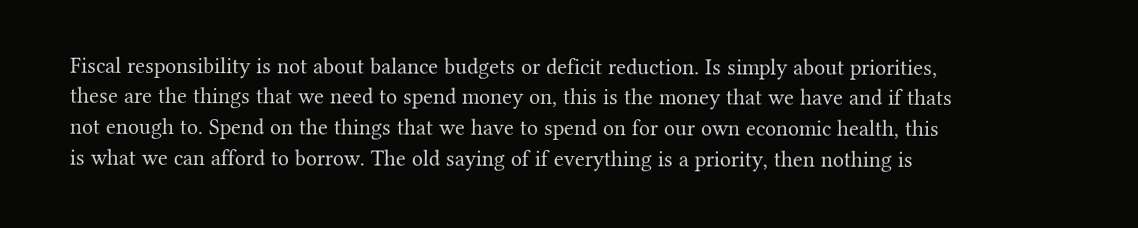Fiscal responsibility is not about balance budgets or deficit reduction. Is simply about priorities, these are the things that we need to spend money on, this is the money that we have and if thats not enough to. Spend on the things that we have to spend on for our own economic health, this is what we can afford to borrow. The old saying of if everything is a priority, then nothing is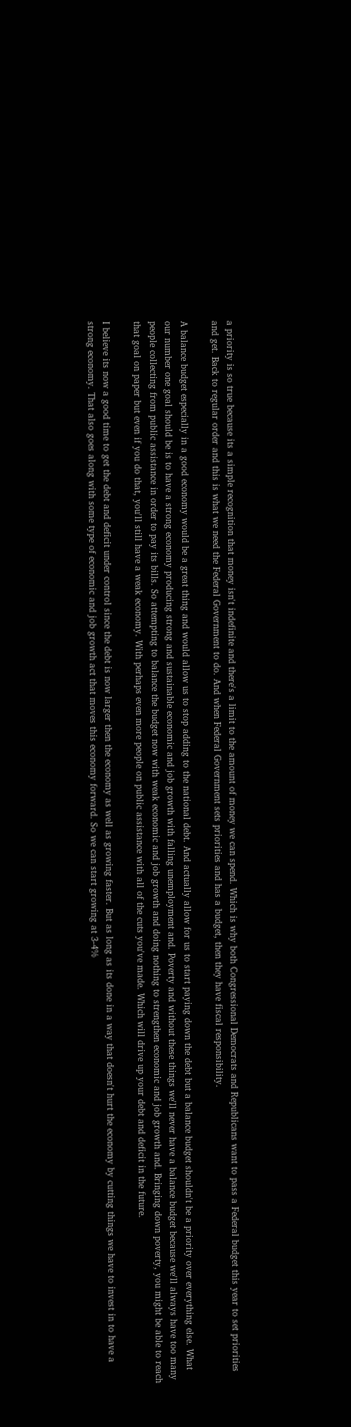a priority is so true because its a simple recognition that money isn't indefinite and there's a limit to the amount of money we can spend. Which is why both Congressional Democrats and Republicans want to pass a Federal budget this year to set priorities and get. Back to regular order and this is what we need the Federal Government to do. And when Federal Government sets priorities and has a budget, then they have fiscal responsibility.

A balance budget especially in a good economy would be a great thing and would allow us to stop adding to the national debt. And actually allow for us to start paying down the debt but a balance budget shouldn't be a priority over everything else. What our number one goal should be is to have a strong economy producing strong and sustainable economic and job growth with falling unemployment and. Poverty and without these things we'll never have a balance budget because we'll always have too many people collecting from public assistance in order to pay its bills. So attempting to balance the budget now with weak economic and job growth and doing nothing to strengthen economic and job growth and. Bringing down poverty, you might be able to reach that goal on paper but even if you do that, you'll still have a weak economy. With perhaps even more people on public assistance with all of the cuts you've made. Which will drive up your debt and deficit in the future.

I believe its now a good time to get the debt and deficit under control since the debt is now larger then the economy as well as growing faster. But as long as its done in a way that doesn't hurt the economy by cutting things we have to invest in to have a strong economy. That also goes along with some type of economic and job growth act that moves this economy forward. So we can start growing at 3-4%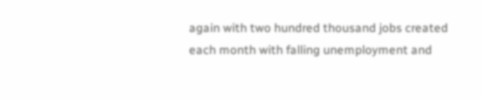again with two hundred thousand jobs created each month with falling unemployment and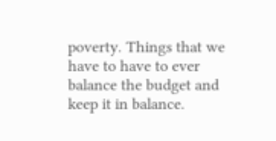poverty. Things that we have to have to ever balance the budget and keep it in balance.